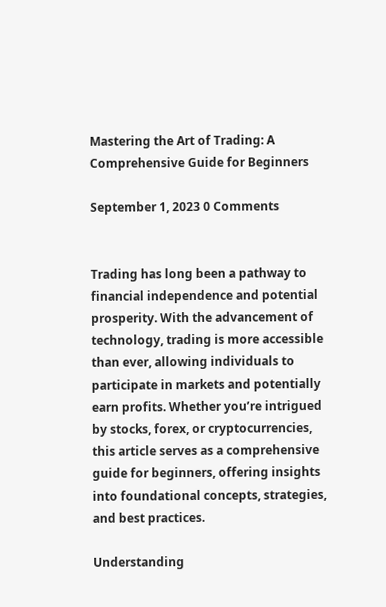Mastering the Art of Trading: A Comprehensive Guide for Beginners

September 1, 2023 0 Comments


Trading has long been a pathway to financial independence and potential prosperity. With the advancement of technology, trading is more accessible than ever, allowing individuals to participate in markets and potentially earn profits. Whether you’re intrigued by stocks, forex, or cryptocurrencies, this article serves as a comprehensive guide for beginners, offering insights into foundational concepts, strategies, and best practices.

Understanding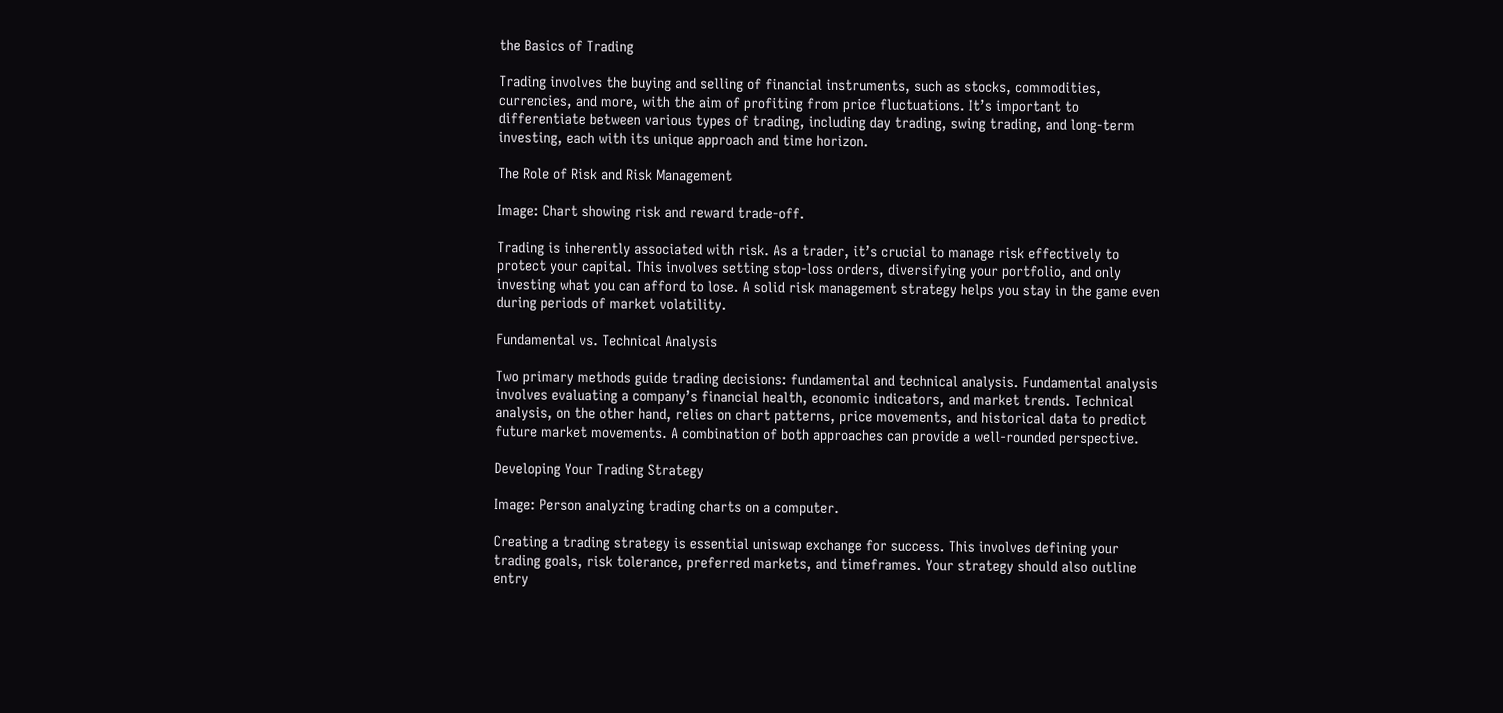the Basics of Trading

Trading involves the buying and selling of financial instruments, such as stocks, commodities, currencies, and more, with the aim of profiting from price fluctuations. It’s important to differentiate between various types of trading, including day trading, swing trading, and long-term investing, each with its unique approach and time horizon.

The Role of Risk and Risk Management

Image: Chart showing risk and reward trade-off.

Trading is inherently associated with risk. As a trader, it’s crucial to manage risk effectively to protect your capital. This involves setting stop-loss orders, diversifying your portfolio, and only investing what you can afford to lose. A solid risk management strategy helps you stay in the game even during periods of market volatility.

Fundamental vs. Technical Analysis

Two primary methods guide trading decisions: fundamental and technical analysis. Fundamental analysis involves evaluating a company’s financial health, economic indicators, and market trends. Technical analysis, on the other hand, relies on chart patterns, price movements, and historical data to predict future market movements. A combination of both approaches can provide a well-rounded perspective.

Developing Your Trading Strategy

Image: Person analyzing trading charts on a computer.

Creating a trading strategy is essential uniswap exchange for success. This involves defining your trading goals, risk tolerance, preferred markets, and timeframes. Your strategy should also outline entry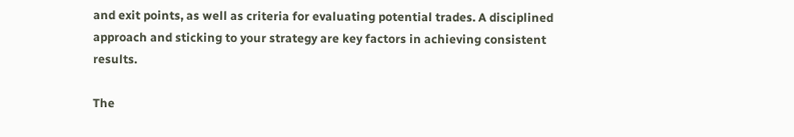and exit points, as well as criteria for evaluating potential trades. A disciplined approach and sticking to your strategy are key factors in achieving consistent results.

The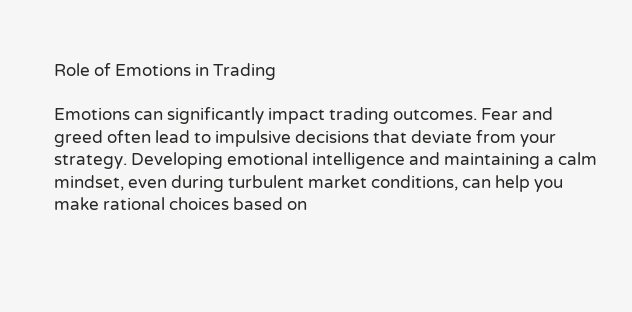Role of Emotions in Trading

Emotions can significantly impact trading outcomes. Fear and greed often lead to impulsive decisions that deviate from your strategy. Developing emotional intelligence and maintaining a calm mindset, even during turbulent market conditions, can help you make rational choices based on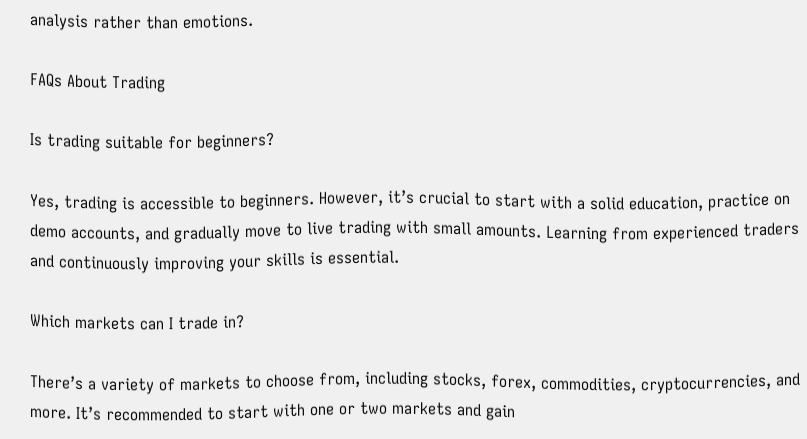analysis rather than emotions.

FAQs About Trading

Is trading suitable for beginners?

Yes, trading is accessible to beginners. However, it’s crucial to start with a solid education, practice on demo accounts, and gradually move to live trading with small amounts. Learning from experienced traders and continuously improving your skills is essential.

Which markets can I trade in?

There’s a variety of markets to choose from, including stocks, forex, commodities, cryptocurrencies, and more. It’s recommended to start with one or two markets and gain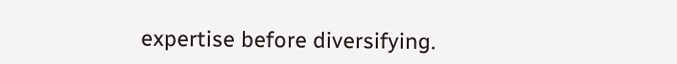expertise before diversifying.